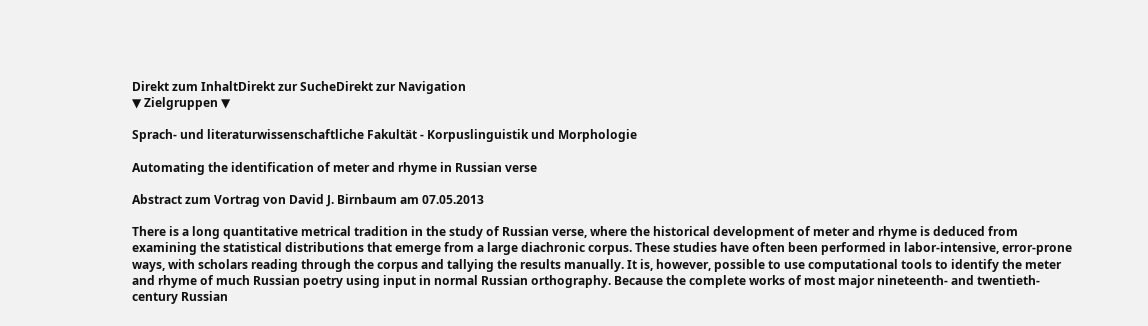Direkt zum InhaltDirekt zur SucheDirekt zur Navigation
▼ Zielgruppen ▼

Sprach- und literaturwissenschaftliche Fakultät - Korpuslinguistik und Morphologie

Automating the identification of meter and rhyme in Russian verse

Abstract zum Vortrag von David J. Birnbaum am 07.05.2013

There is a long quantitative metrical tradition in the study of Russian verse, where the historical development of meter and rhyme is deduced from examining the statistical distributions that emerge from a large diachronic corpus. These studies have often been performed in labor-intensive, error-prone ways, with scholars reading through the corpus and tallying the results manually. It is, however, possible to use computational tools to identify the meter and rhyme of much Russian poetry using input in normal Russian orthography. Because the complete works of most major nineteenth- and twentieth-century Russian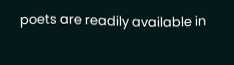poets are readily available in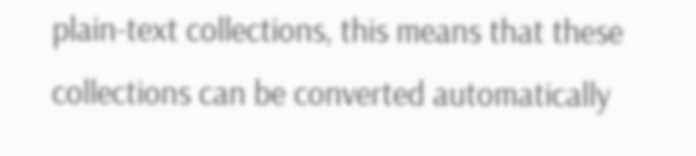plain-text collections, this means that these collections can be converted automatically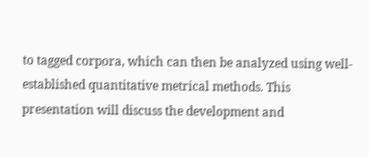to tagged corpora, which can then be analyzed using well-established quantitative metrical methods. This presentation will discuss the development and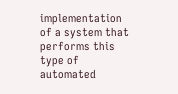implementation of a system that performs this type of automated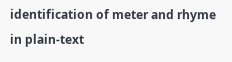identification of meter and rhyme in plain-text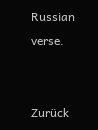Russian verse.


Zurück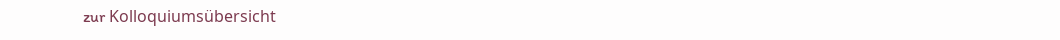zur Kolloquiumsübersicht